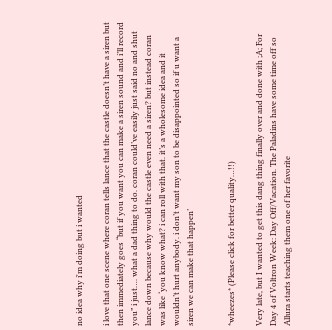no idea why i'm doing but i wanted

i love that one scene where coran tells lance that the castle doesn’t have a siren but then immediately goes “but if you want you can make a siren sound and i’ll record you” i just…. what a dad thing to do. coran could’ve easily just said no and shut lance down because why would the castle even need a siren? but instead coran was like ‘you know what? i can roll with that. it’s a wholesome idea and it wouldn’t hurt anybody. i don’t want my son to be disappointed so if u want a siren we can make that happen’


*wheezes* (Please click for better quality…!!)

Very late, but I wanted to get this dang thing finally over and done with ;A; For Day 4 of Voltron Week: Day Off/Vacation. The Paladins have some time off so Allura starts teaching them one of her favorite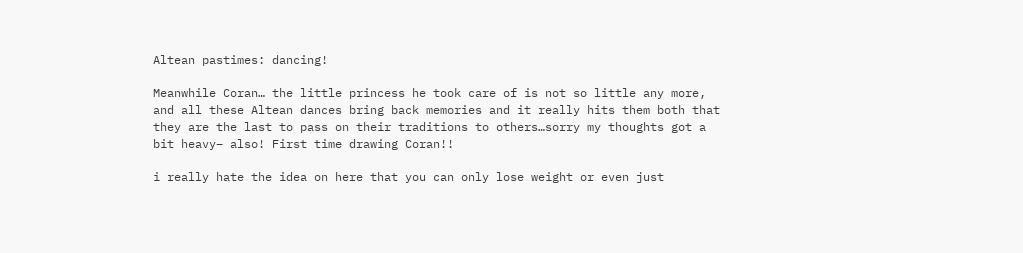Altean pastimes: dancing!

Meanwhile Coran… the little princess he took care of is not so little any more, and all these Altean dances bring back memories and it really hits them both that they are the last to pass on their traditions to others…sorry my thoughts got a bit heavy– also! First time drawing Coran!!

i really hate the idea on here that you can only lose weight or even just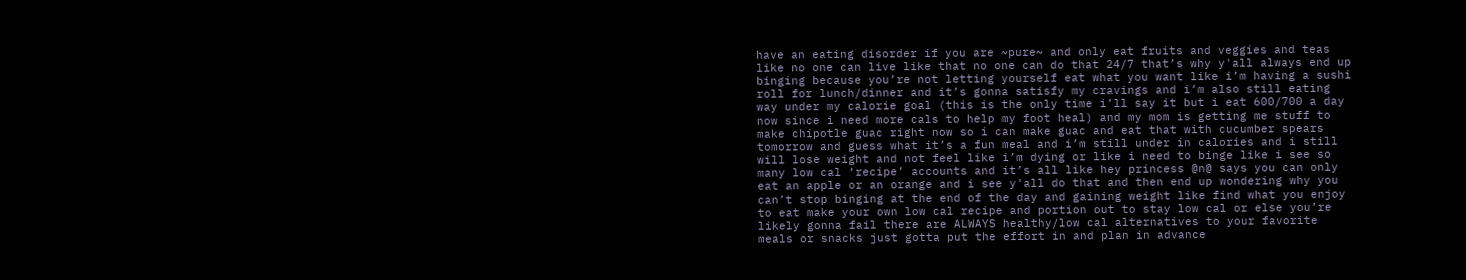have an eating disorder if you are ~pure~ and only eat fruits and veggies and teas like no one can live like that no one can do that 24/7 that’s why y'all always end up binging because you’re not letting yourself eat what you want like i’m having a sushi roll for lunch/dinner and it’s gonna satisfy my cravings and i’m also still eating way under my calorie goal (this is the only time i’ll say it but i eat 600/700 a day now since i need more cals to help my foot heal) and my mom is getting me stuff to make chipotle guac right now so i can make guac and eat that with cucumber spears tomorrow and guess what it’s a fun meal and i’m still under in calories and i still will lose weight and not feel like i’m dying or like i need to binge like i see so many low cal ‘recipe’ accounts and it’s all like hey princess @n@ says you can only eat an apple or an orange and i see y'all do that and then end up wondering why you can’t stop binging at the end of the day and gaining weight like find what you enjoy to eat make your own low cal recipe and portion out to stay low cal or else you’re likely gonna fail there are ALWAYS healthy/low cal alternatives to your favorite meals or snacks just gotta put the effort in and plan in advance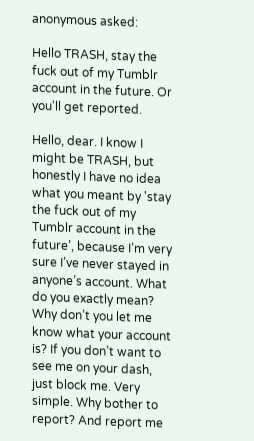anonymous asked:

Hello TRASH, stay the fuck out of my Tumblr account in the future. Or you'll get reported.

Hello, dear. I know I might be TRASH, but honestly I have no idea what you meant by 'stay the fuck out of my Tumblr account in the future’, because I’m very sure I’ve never stayed in anyone’s account. What do you exactly mean? Why don’t you let me know what your account is? If you don’t want to see me on your dash, just block me. Very simple. Why bother to report? And report me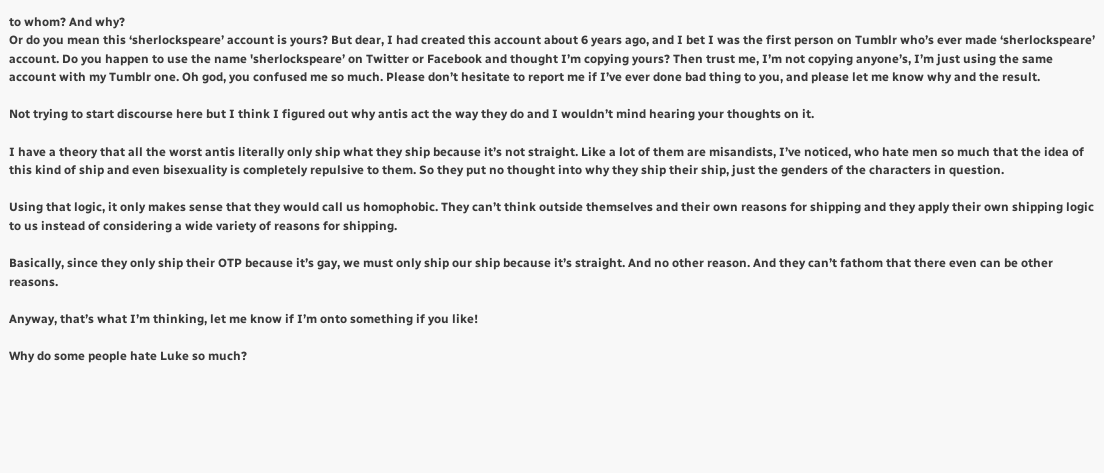to whom? And why?
Or do you mean this ‘sherlockspeare’ account is yours? But dear, I had created this account about 6 years ago, and I bet I was the first person on Tumblr who’s ever made ‘sherlockspeare’ account. Do you happen to use the name 'sherlockspeare’ on Twitter or Facebook and thought I’m copying yours? Then trust me, I’m not copying anyone’s, I’m just using the same account with my Tumblr one. Oh god, you confused me so much. Please don’t hesitate to report me if I’ve ever done bad thing to you, and please let me know why and the result.

Not trying to start discourse here but I think I figured out why antis act the way they do and I wouldn’t mind hearing your thoughts on it.

I have a theory that all the worst antis literally only ship what they ship because it’s not straight. Like a lot of them are misandists, I’ve noticed, who hate men so much that the idea of this kind of ship and even bisexuality is completely repulsive to them. So they put no thought into why they ship their ship, just the genders of the characters in question.

Using that logic, it only makes sense that they would call us homophobic. They can’t think outside themselves and their own reasons for shipping and they apply their own shipping logic to us instead of considering a wide variety of reasons for shipping.

Basically, since they only ship their OTP because it’s gay, we must only ship our ship because it’s straight. And no other reason. And they can’t fathom that there even can be other reasons.

Anyway, that’s what I’m thinking, let me know if I’m onto something if you like!

Why do some people hate Luke so much?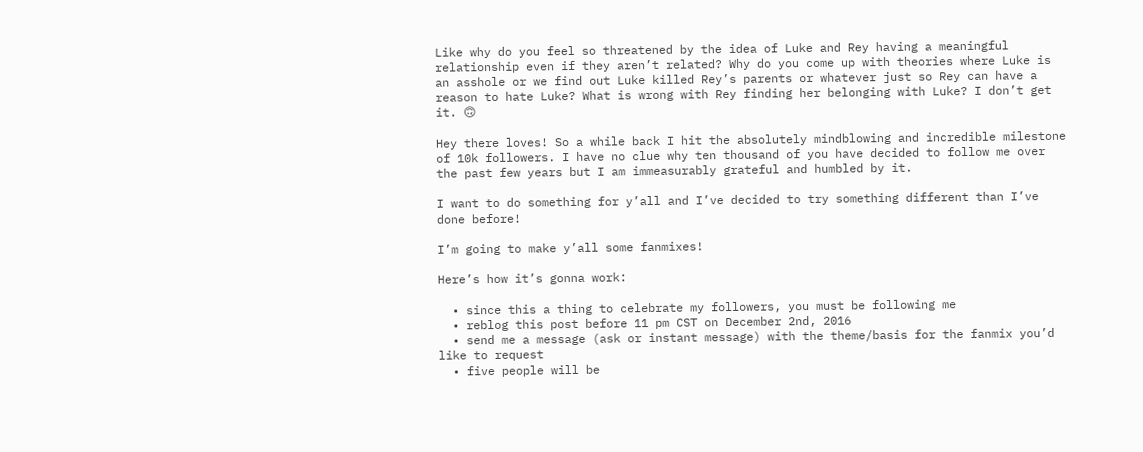Like why do you feel so threatened by the idea of Luke and Rey having a meaningful relationship even if they aren’t related? Why do you come up with theories where Luke is an asshole or we find out Luke killed Rey’s parents or whatever just so Rey can have a reason to hate Luke? What is wrong with Rey finding her belonging with Luke? I don’t get it. 🙃

Hey there loves! So a while back I hit the absolutely mindblowing and incredible milestone of 10k followers. I have no clue why ten thousand of you have decided to follow me over the past few years but I am immeasurably grateful and humbled by it.

I want to do something for y’all and I’ve decided to try something different than I’ve done before!

I’m going to make y’all some fanmixes!

Here’s how it’s gonna work:

  • since this a thing to celebrate my followers, you must be following me
  • reblog this post before 11 pm CST on December 2nd, 2016
  • send me a message (ask or instant message) with the theme/basis for the fanmix you’d like to request
  • five people will be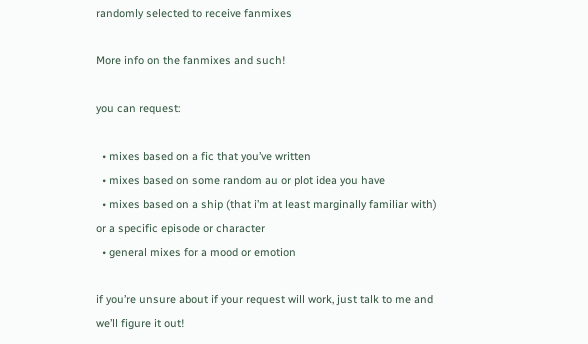randomly selected to receive fanmixes

More info on the fanmixes and such!

you can request:

  • mixes based on a fic that you’ve written
  • mixes based on some random au or plot idea you have
  • mixes based on a ship (that i’m at least marginally familiar with) or a specific episode or character
  • general mixes for a mood or emotion

if you’re unsure about if your request will work, just talk to me and we’ll figure it out!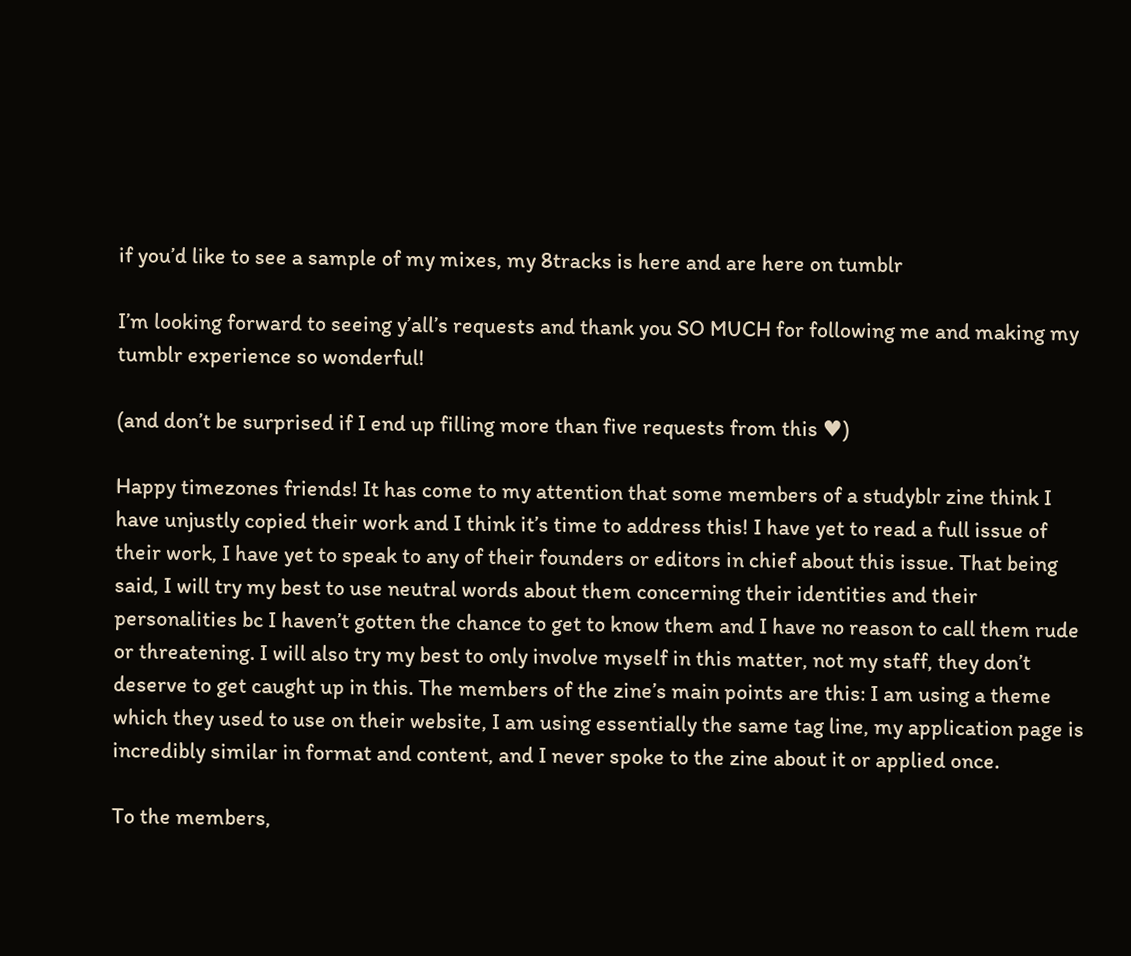if you’d like to see a sample of my mixes, my 8tracks is here and are here on tumblr

I’m looking forward to seeing y’all’s requests and thank you SO MUCH for following me and making my tumblr experience so wonderful!

(and don’t be surprised if I end up filling more than five requests from this ♥)

Happy timezones friends! It has come to my attention that some members of a studyblr zine think I have unjustly copied their work and I think it’s time to address this! I have yet to read a full issue of their work, I have yet to speak to any of their founders or editors in chief about this issue. That being said, I will try my best to use neutral words about them concerning their identities and their personalities bc I haven’t gotten the chance to get to know them and I have no reason to call them rude or threatening. I will also try my best to only involve myself in this matter, not my staff, they don’t deserve to get caught up in this. The members of the zine’s main points are this: I am using a theme which they used to use on their website, I am using essentially the same tag line, my application page is incredibly similar in format and content, and I never spoke to the zine about it or applied once.

To the members,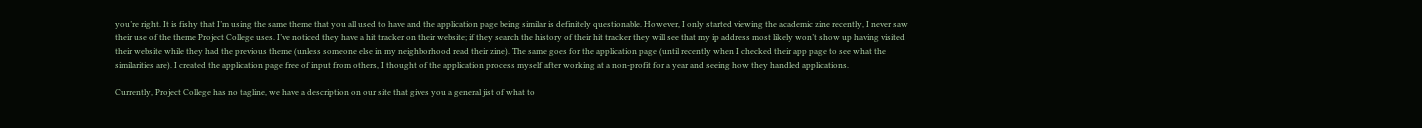you’re right. It is fishy that I’m using the same theme that you all used to have and the application page being similar is definitely questionable. However, I only started viewing the academic zine recently, I never saw their use of the theme Project College uses. I’ve noticed they have a hit tracker on their website; if they search the history of their hit tracker they will see that my ip address most likely won’t show up having visited their website while they had the previous theme (unless someone else in my neighborhood read their zine). The same goes for the application page (until recently when I checked their app page to see what the similarities are). I created the application page free of input from others, I thought of the application process myself after working at a non-profit for a year and seeing how they handled applications.

Currently, Project College has no tagline, we have a description on our site that gives you a general jist of what to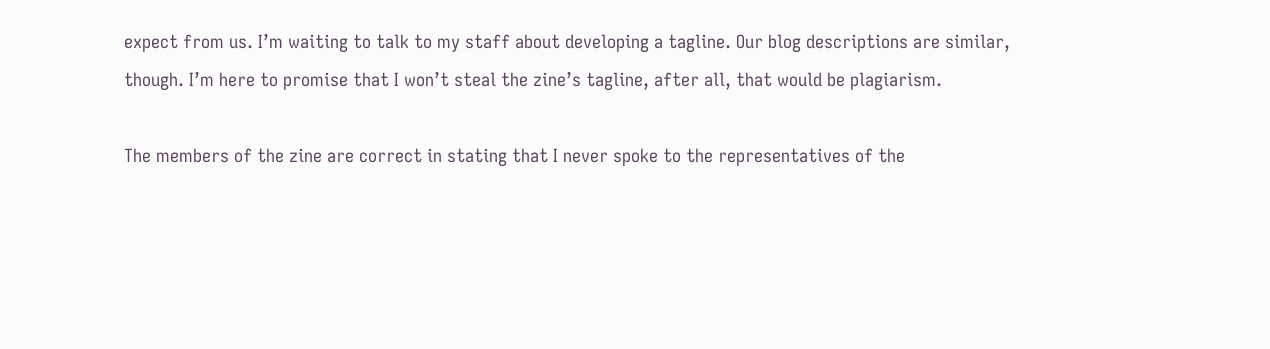expect from us. I’m waiting to talk to my staff about developing a tagline. Our blog descriptions are similar, though. I’m here to promise that I won’t steal the zine’s tagline, after all, that would be plagiarism.

The members of the zine are correct in stating that I never spoke to the representatives of the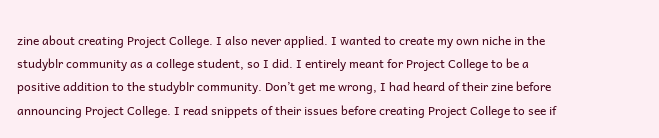zine about creating Project College. I also never applied. I wanted to create my own niche in the studyblr community as a college student, so I did. I entirely meant for Project College to be a positive addition to the studyblr community. Don’t get me wrong, I had heard of their zine before announcing Project College. I read snippets of their issues before creating Project College to see if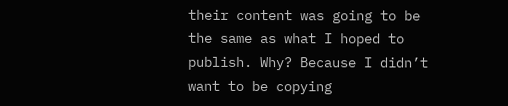their content was going to be the same as what I hoped to publish. Why? Because I didn’t want to be copying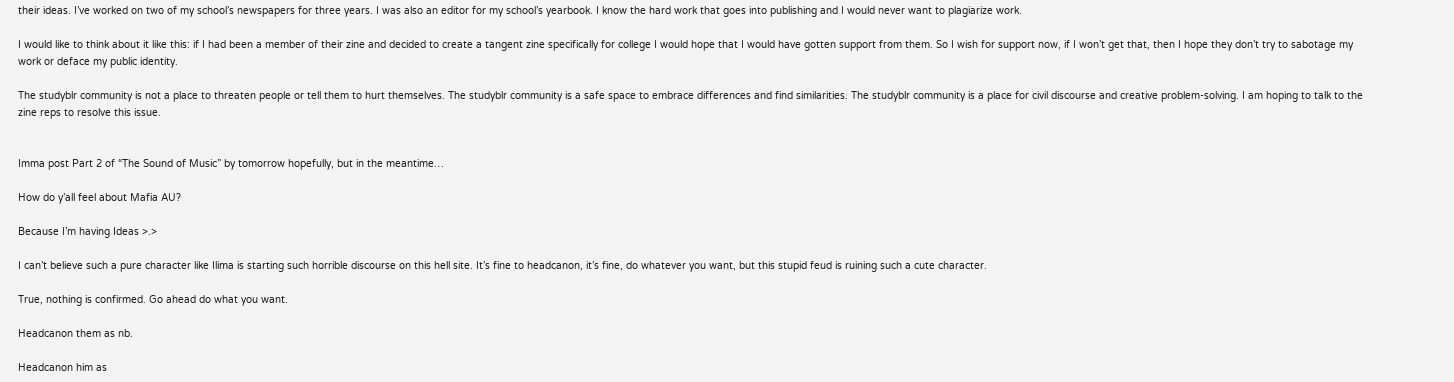their ideas. I’ve worked on two of my school’s newspapers for three years. I was also an editor for my school’s yearbook. I know the hard work that goes into publishing and I would never want to plagiarize work.

I would like to think about it like this: if I had been a member of their zine and decided to create a tangent zine specifically for college I would hope that I would have gotten support from them. So I wish for support now, if I won’t get that, then I hope they don’t try to sabotage my work or deface my public identity.

The studyblr community is not a place to threaten people or tell them to hurt themselves. The studyblr community is a safe space to embrace differences and find similarities. The studyblr community is a place for civil discourse and creative problem-solving. I am hoping to talk to the zine reps to resolve this issue.


Imma post Part 2 of “The Sound of Music” by tomorrow hopefully, but in the meantime…

How do y’all feel about Mafia AU?

Because I’m having Ideas >.>

I can’t believe such a pure character like Ilima is starting such horrible discourse on this hell site. It’s fine to headcanon, it’s fine, do whatever you want, but this stupid feud is ruining such a cute character.

True, nothing is confirmed. Go ahead do what you want.

Headcanon them as nb.

Headcanon him as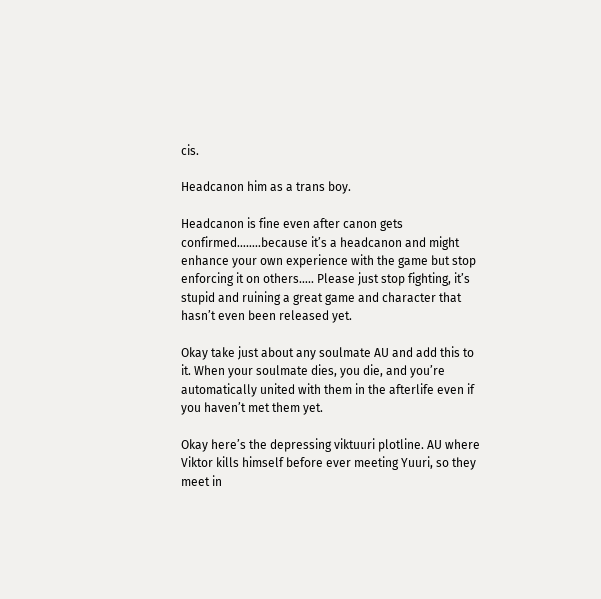cis.

Headcanon him as a trans boy.

Headcanon is fine even after canon gets confirmed……..because it’s a headcanon and might enhance your own experience with the game but stop enforcing it on others….. Please just stop fighting, it’s stupid and ruining a great game and character that hasn’t even been released yet.

Okay take just about any soulmate AU and add this to it. When your soulmate dies, you die, and you’re automatically united with them in the afterlife even if you haven’t met them yet.

Okay here’s the depressing viktuuri plotline. AU where Viktor kills himself before ever meeting Yuuri, so they meet in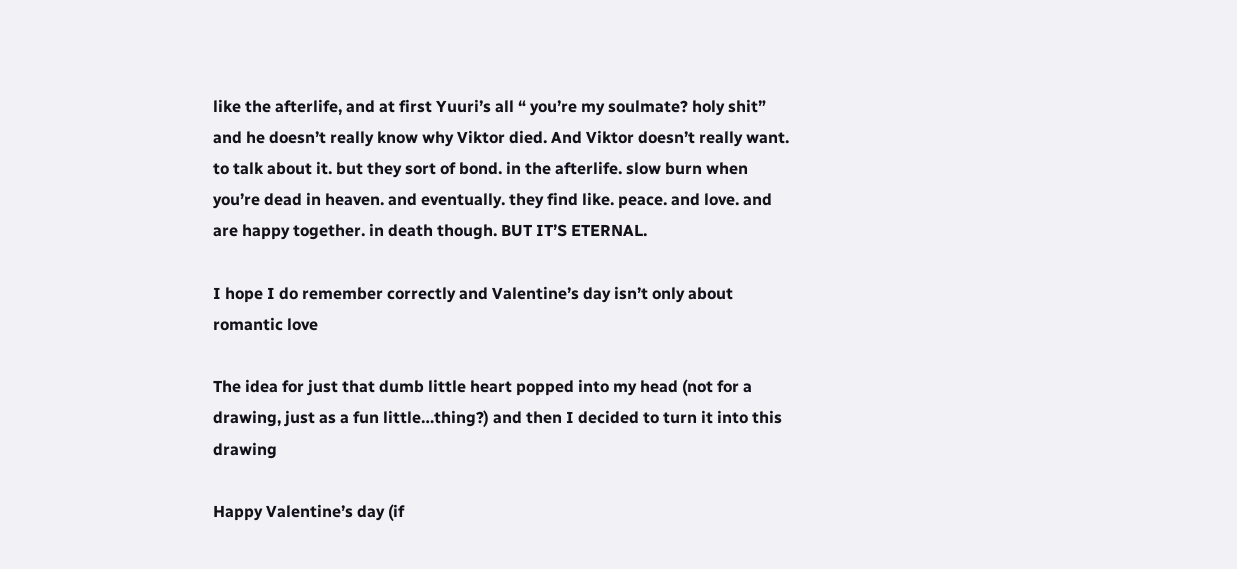like the afterlife, and at first Yuuri’s all “ you’re my soulmate? holy shit” and he doesn’t really know why Viktor died. And Viktor doesn’t really want. to talk about it. but they sort of bond. in the afterlife. slow burn when you’re dead in heaven. and eventually. they find like. peace. and love. and are happy together. in death though. BUT IT’S ETERNAL.

I hope I do remember correctly and Valentine’s day isn’t only about romantic love

The idea for just that dumb little heart popped into my head (not for a drawing, just as a fun little…thing?) and then I decided to turn it into this drawing

Happy Valentine’s day (if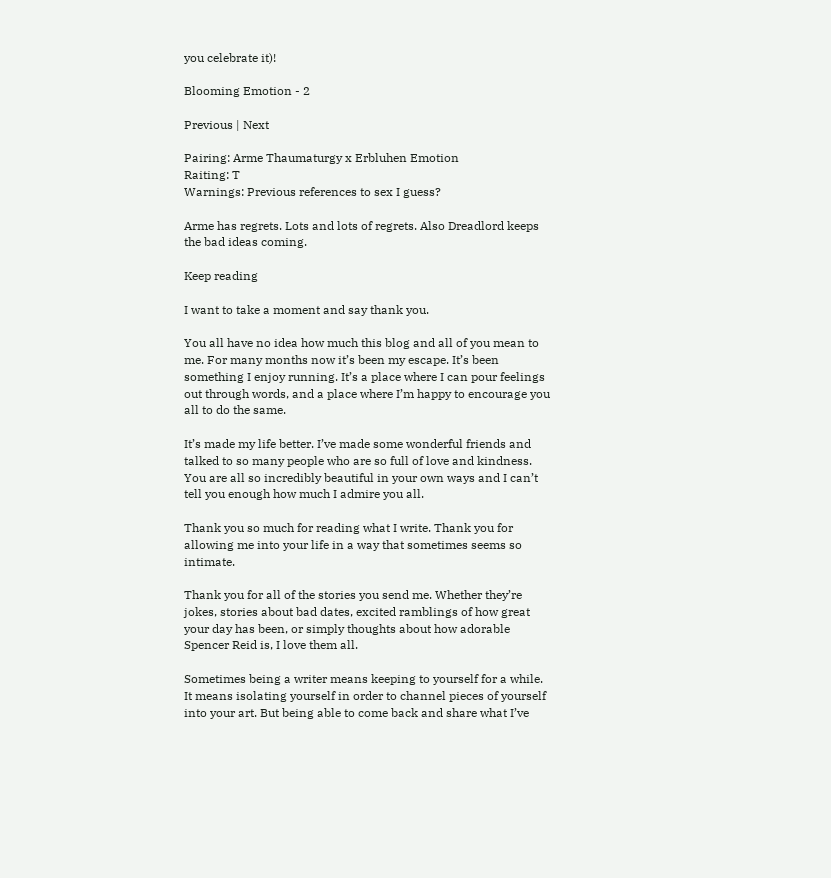you celebrate it)!

Blooming Emotion - 2

Previous | Next

Pairing: Arme Thaumaturgy x Erbluhen Emotion
Raiting: T
Warnings: Previous references to sex I guess?

Arme has regrets. Lots and lots of regrets. Also Dreadlord keeps the bad ideas coming.

Keep reading

I want to take a moment and say thank you.

You all have no idea how much this blog and all of you mean to me. For many months now it’s been my escape. It’s been something I enjoy running. It’s a place where I can pour feelings out through words, and a place where I’m happy to encourage you all to do the same.

It’s made my life better. I’ve made some wonderful friends and talked to so many people who are so full of love and kindness. You are all so incredibly beautiful in your own ways and I can’t tell you enough how much I admire you all.

Thank you so much for reading what I write. Thank you for allowing me into your life in a way that sometimes seems so intimate.

Thank you for all of the stories you send me. Whether they’re jokes, stories about bad dates, excited ramblings of how great your day has been, or simply thoughts about how adorable Spencer Reid is, I love them all.

Sometimes being a writer means keeping to yourself for a while. It means isolating yourself in order to channel pieces of yourself into your art. But being able to come back and share what I’ve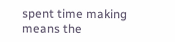spent time making means the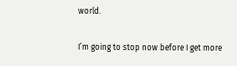world.

I’m going to stop now before I get more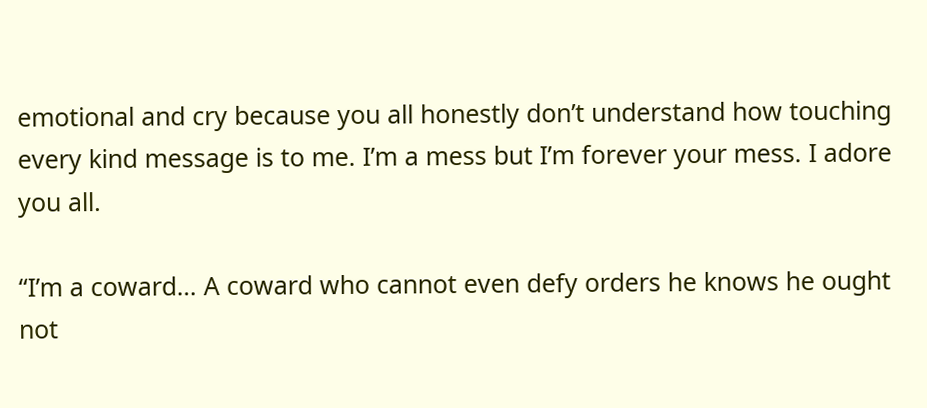emotional and cry because you all honestly don’t understand how touching every kind message is to me. I’m a mess but I’m forever your mess. I adore you all.

“I’m a coward… A coward who cannot even defy orders he knows he ought not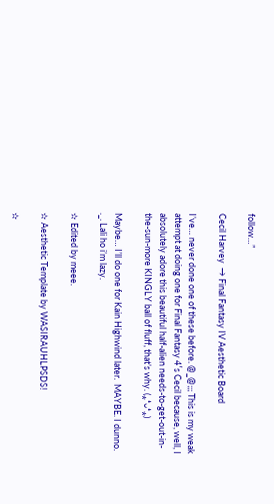follow…”

Cecil Harvey  → Final Fantasy IV Aesthetic Board

I’ve… never done one of these before. @_@;;; This is my weak attempt at doing one for Final Fantasy 4′s Cecil because, well, I absolutely adore this beautiful half-alien needs-to-get-out-in-the-sun-more KINGLY ball of fluff, that’s why. (⁎❛ᴗ❛⁎)

Maybe… I’ll do one for Kain Highwind later.  MAYBE. I dunno. ._. Lali ho i’m lazy.

✫ Edited by meee.

✫ Aesthetic Template by WASIRAUHLPSDS!

✫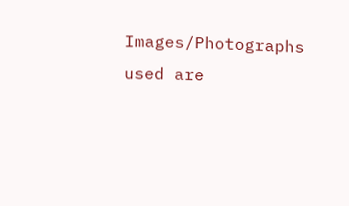Images/Photographs used are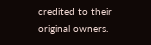credited to their original owners.